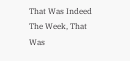That Was Indeed The Week, That Was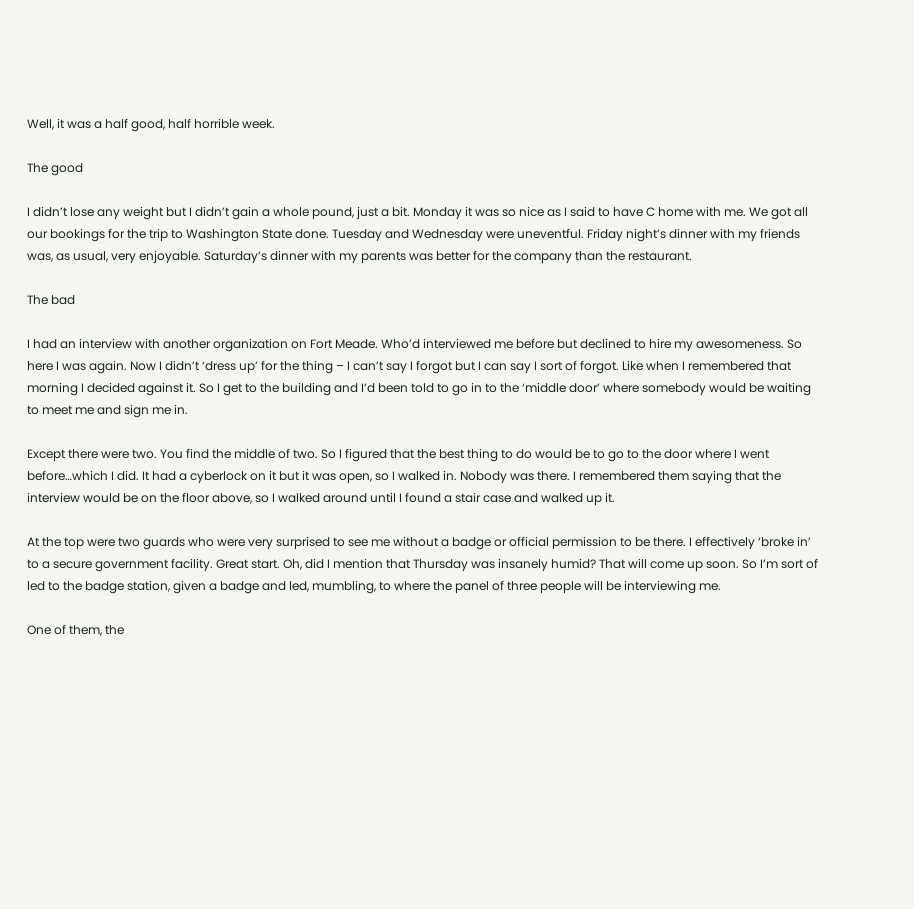Well, it was a half good, half horrible week.

The good

I didn’t lose any weight but I didn’t gain a whole pound, just a bit. Monday it was so nice as I said to have C home with me. We got all our bookings for the trip to Washington State done. Tuesday and Wednesday were uneventful. Friday night’s dinner with my friends was, as usual, very enjoyable. Saturday’s dinner with my parents was better for the company than the restaurant.

The bad

I had an interview with another organization on Fort Meade. Who’d interviewed me before but declined to hire my awesomeness. So here I was again. Now I didn’t ‘dress up’ for the thing – I can’t say I forgot but I can say I sort of forgot. Like when I remembered that morning I decided against it. So I get to the building and I’d been told to go in to the ‘middle door’ where somebody would be waiting to meet me and sign me in.

Except there were two. You find the middle of two. So I figured that the best thing to do would be to go to the door where I went before…which I did. It had a cyberlock on it but it was open, so I walked in. Nobody was there. I remembered them saying that the interview would be on the floor above, so I walked around until I found a stair case and walked up it.

At the top were two guards who were very surprised to see me without a badge or official permission to be there. I effectively ‘broke in’ to a secure government facility. Great start. Oh, did I mention that Thursday was insanely humid? That will come up soon. So I’m sort of led to the badge station, given a badge and led, mumbling, to where the panel of three people will be interviewing me.

One of them, the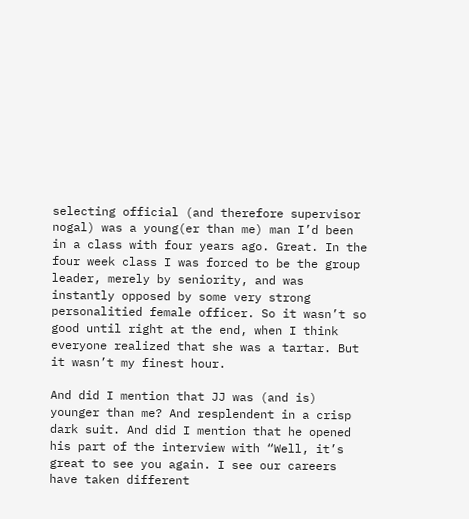selecting official (and therefore supervisor nogal) was a young(er than me) man I’d been in a class with four years ago. Great. In the four week class I was forced to be the group leader, merely by seniority, and was instantly opposed by some very strong personalitied female officer. So it wasn’t so good until right at the end, when I think everyone realized that she was a tartar. But it wasn’t my finest hour.

And did I mention that JJ was (and is) younger than me? And resplendent in a crisp dark suit. And did I mention that he opened his part of the interview with “Well, it’s great to see you again. I see our careers have taken different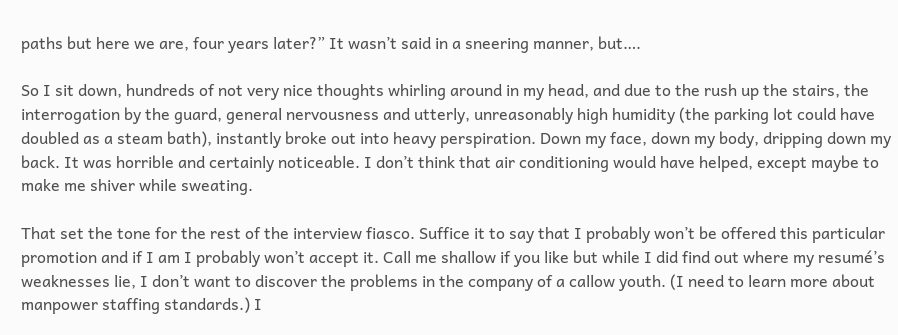paths but here we are, four years later?” It wasn’t said in a sneering manner, but….

So I sit down, hundreds of not very nice thoughts whirling around in my head, and due to the rush up the stairs, the interrogation by the guard, general nervousness and utterly, unreasonably high humidity (the parking lot could have doubled as a steam bath), instantly broke out into heavy perspiration. Down my face, down my body, dripping down my back. It was horrible and certainly noticeable. I don’t think that air conditioning would have helped, except maybe to make me shiver while sweating.

That set the tone for the rest of the interview fiasco. Suffice it to say that I probably won’t be offered this particular promotion and if I am I probably won’t accept it. Call me shallow if you like but while I did find out where my resumé’s weaknesses lie, I don’t want to discover the problems in the company of a callow youth. (I need to learn more about manpower staffing standards.) I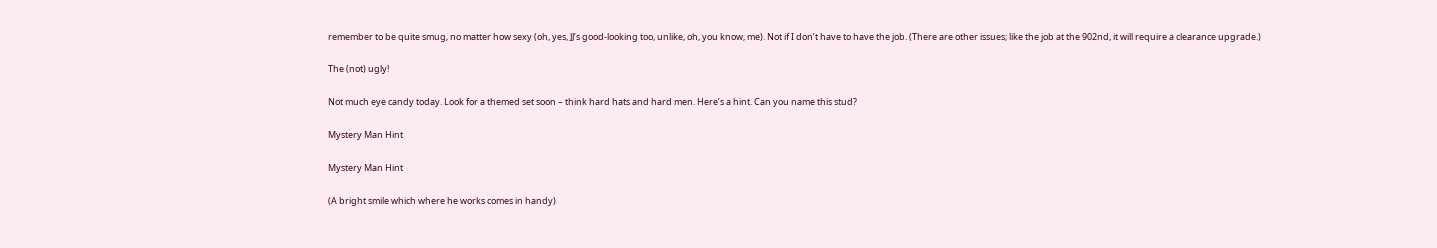remember to be quite smug, no matter how sexy (oh, yes, JJ’s good-looking too, unlike, oh, you know, me). Not if I don’t have to have the job. (There are other issues; like the job at the 902nd, it will require a clearance upgrade.)

The (not) ugly!

Not much eye candy today. Look for a themed set soon – think hard hats and hard men. Here’s a hint. Can you name this stud?

Mystery Man Hint

Mystery Man Hint

(A bright smile which where he works comes in handy)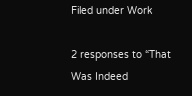Filed under Work

2 responses to “That Was Indeed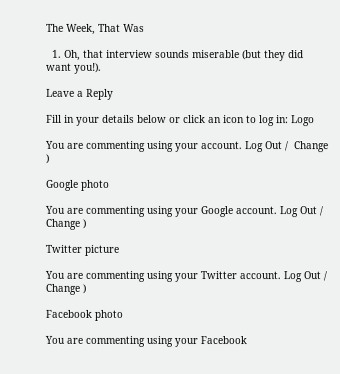The Week, That Was

  1. Oh, that interview sounds miserable (but they did want you!).

Leave a Reply

Fill in your details below or click an icon to log in: Logo

You are commenting using your account. Log Out /  Change )

Google photo

You are commenting using your Google account. Log Out /  Change )

Twitter picture

You are commenting using your Twitter account. Log Out /  Change )

Facebook photo

You are commenting using your Facebook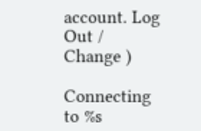account. Log Out /  Change )

Connecting to %s